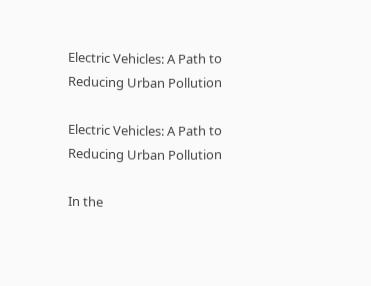Electric Vehicles: A Path to Reducing Urban Pollution

Electric Vehicles: A Path to Reducing Urban Pollution

In the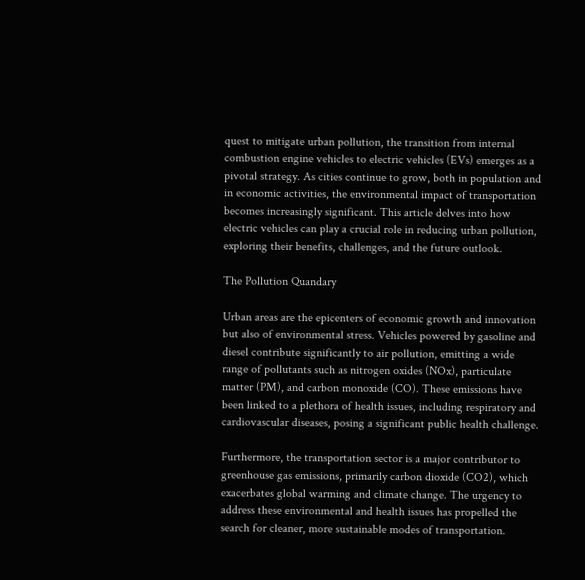quest to mitigate urban pollution, the transition from internal combustion engine vehicles to electric vehicles (EVs) emerges as a pivotal strategy. As cities continue to grow, both in population and in economic activities, the environmental impact of transportation becomes increasingly significant. This article delves into how electric vehicles can play a crucial role in reducing urban pollution, exploring their benefits, challenges, and the future outlook.

The Pollution Quandary

Urban areas are the epicenters of economic growth and innovation but also of environmental stress. Vehicles powered by gasoline and diesel contribute significantly to air pollution, emitting a wide range of pollutants such as nitrogen oxides (NOx), particulate matter (PM), and carbon monoxide (CO). These emissions have been linked to a plethora of health issues, including respiratory and cardiovascular diseases, posing a significant public health challenge.

Furthermore, the transportation sector is a major contributor to greenhouse gas emissions, primarily carbon dioxide (CO2), which exacerbates global warming and climate change. The urgency to address these environmental and health issues has propelled the search for cleaner, more sustainable modes of transportation.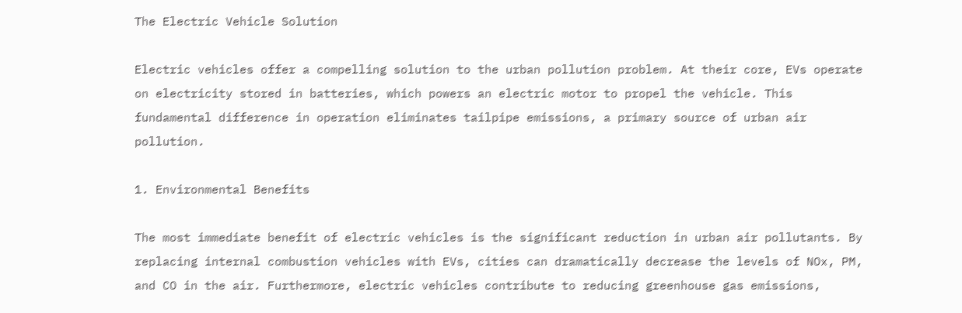The Electric Vehicle Solution

Electric vehicles offer a compelling solution to the urban pollution problem. At their core, EVs operate on electricity stored in batteries, which powers an electric motor to propel the vehicle. This fundamental difference in operation eliminates tailpipe emissions, a primary source of urban air pollution.

1. Environmental Benefits

The most immediate benefit of electric vehicles is the significant reduction in urban air pollutants. By replacing internal combustion vehicles with EVs, cities can dramatically decrease the levels of NOx, PM, and CO in the air. Furthermore, electric vehicles contribute to reducing greenhouse gas emissions,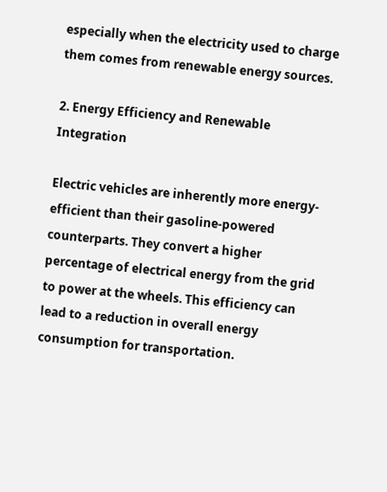especially when the electricity used to charge them comes from renewable energy sources.

2. Energy Efficiency and Renewable Integration

Electric vehicles are inherently more energy-efficient than their gasoline-powered counterparts. They convert a higher percentage of electrical energy from the grid to power at the wheels. This efficiency can lead to a reduction in overall energy consumption for transportation.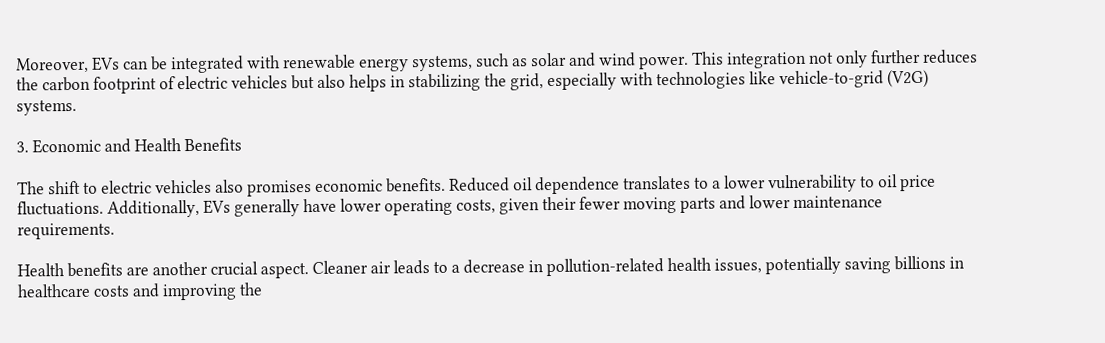Moreover, EVs can be integrated with renewable energy systems, such as solar and wind power. This integration not only further reduces the carbon footprint of electric vehicles but also helps in stabilizing the grid, especially with technologies like vehicle-to-grid (V2G) systems.

3. Economic and Health Benefits

The shift to electric vehicles also promises economic benefits. Reduced oil dependence translates to a lower vulnerability to oil price fluctuations. Additionally, EVs generally have lower operating costs, given their fewer moving parts and lower maintenance requirements.

Health benefits are another crucial aspect. Cleaner air leads to a decrease in pollution-related health issues, potentially saving billions in healthcare costs and improving the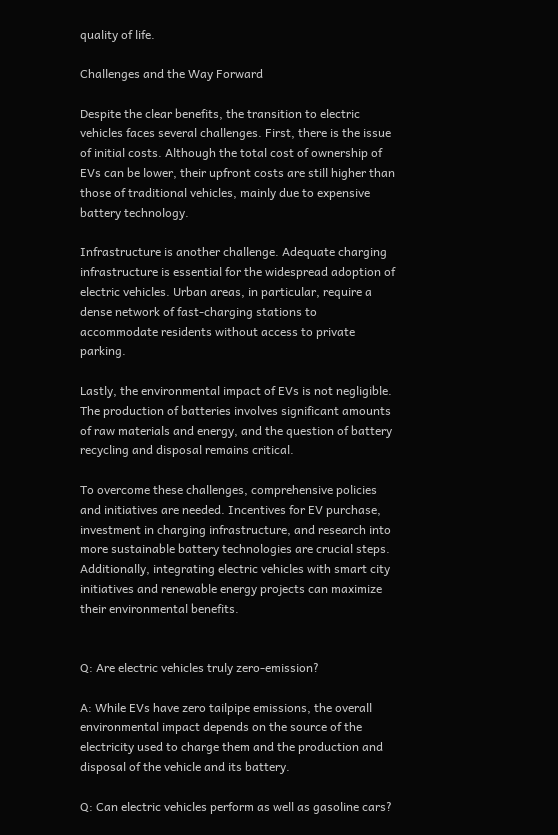quality of life.

Challenges and the Way Forward

Despite the clear benefits, the transition to electric vehicles faces several challenges. First, there is the issue of initial costs. Although the total cost of ownership of EVs can be lower, their upfront costs are still higher than those of traditional vehicles, mainly due to expensive battery technology.

Infrastructure is another challenge. Adequate charging infrastructure is essential for the widespread adoption of electric vehicles. Urban areas, in particular, require a dense network of fast-charging stations to accommodate residents without access to private parking.

Lastly, the environmental impact of EVs is not negligible. The production of batteries involves significant amounts of raw materials and energy, and the question of battery recycling and disposal remains critical.

To overcome these challenges, comprehensive policies and initiatives are needed. Incentives for EV purchase, investment in charging infrastructure, and research into more sustainable battery technologies are crucial steps. Additionally, integrating electric vehicles with smart city initiatives and renewable energy projects can maximize their environmental benefits.


Q: Are electric vehicles truly zero-emission?

A: While EVs have zero tailpipe emissions, the overall environmental impact depends on the source of the electricity used to charge them and the production and disposal of the vehicle and its battery.

Q: Can electric vehicles perform as well as gasoline cars?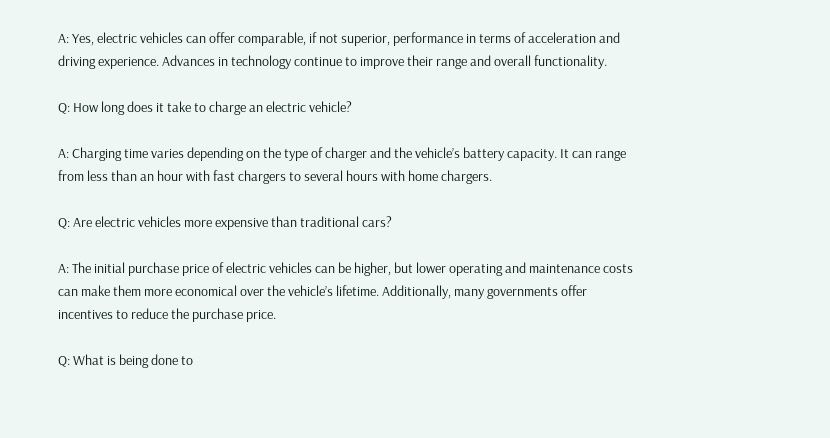A: Yes, electric vehicles can offer comparable, if not superior, performance in terms of acceleration and driving experience. Advances in technology continue to improve their range and overall functionality.

Q: How long does it take to charge an electric vehicle?

A: Charging time varies depending on the type of charger and the vehicle’s battery capacity. It can range from less than an hour with fast chargers to several hours with home chargers.

Q: Are electric vehicles more expensive than traditional cars?

A: The initial purchase price of electric vehicles can be higher, but lower operating and maintenance costs can make them more economical over the vehicle’s lifetime. Additionally, many governments offer incentives to reduce the purchase price.

Q: What is being done to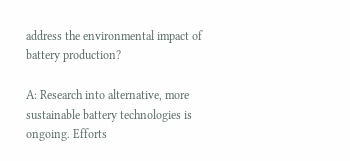address the environmental impact of battery production?

A: Research into alternative, more sustainable battery technologies is ongoing. Efforts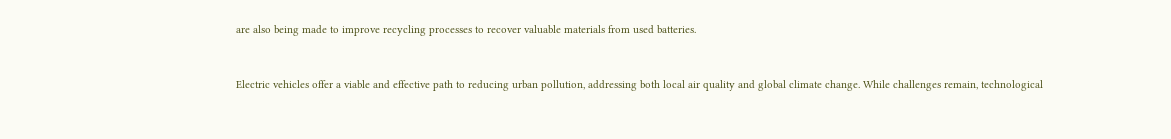are also being made to improve recycling processes to recover valuable materials from used batteries.


Electric vehicles offer a viable and effective path to reducing urban pollution, addressing both local air quality and global climate change. While challenges remain, technological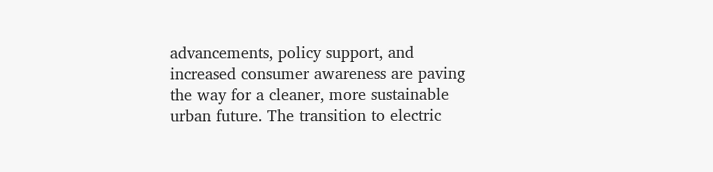advancements, policy support, and increased consumer awareness are paving the way for a cleaner, more sustainable urban future. The transition to electric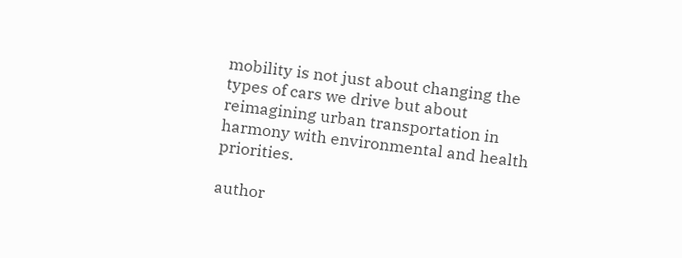mobility is not just about changing the types of cars we drive but about reimagining urban transportation in harmony with environmental and health priorities.

author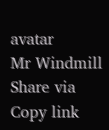avatar
Mr Windmill
Share via
Copy link